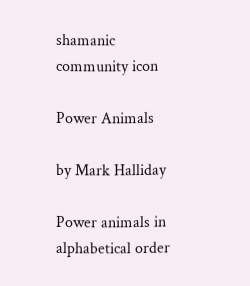shamanic community icon

Power Animals

by Mark Halliday

Power animals in alphabetical order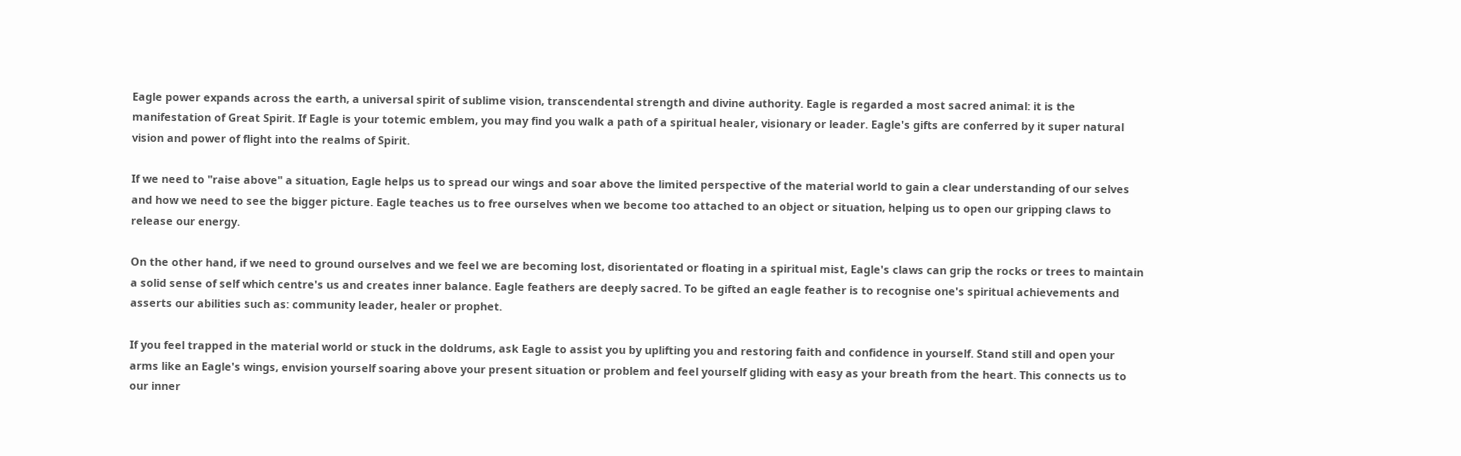Eagle power expands across the earth, a universal spirit of sublime vision, transcendental strength and divine authority. Eagle is regarded a most sacred animal: it is the manifestation of Great Spirit. If Eagle is your totemic emblem, you may find you walk a path of a spiritual healer, visionary or leader. Eagle's gifts are conferred by it super natural vision and power of flight into the realms of Spirit.

If we need to "raise above" a situation, Eagle helps us to spread our wings and soar above the limited perspective of the material world to gain a clear understanding of our selves and how we need to see the bigger picture. Eagle teaches us to free ourselves when we become too attached to an object or situation, helping us to open our gripping claws to release our energy.

On the other hand, if we need to ground ourselves and we feel we are becoming lost, disorientated or floating in a spiritual mist, Eagle's claws can grip the rocks or trees to maintain a solid sense of self which centre's us and creates inner balance. Eagle feathers are deeply sacred. To be gifted an eagle feather is to recognise one's spiritual achievements and asserts our abilities such as: community leader, healer or prophet.

If you feel trapped in the material world or stuck in the doldrums, ask Eagle to assist you by uplifting you and restoring faith and confidence in yourself. Stand still and open your arms like an Eagle's wings, envision yourself soaring above your present situation or problem and feel yourself gliding with easy as your breath from the heart. This connects us to our inner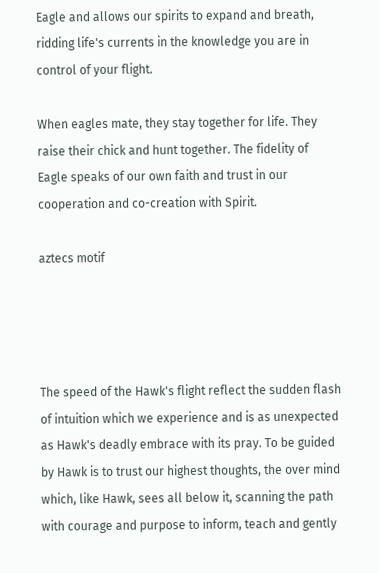Eagle and allows our spirits to expand and breath, ridding life's currents in the knowledge you are in control of your flight.

When eagles mate, they stay together for life. They raise their chick and hunt together. The fidelity of Eagle speaks of our own faith and trust in our cooperation and co-creation with Spirit.

aztecs motif




The speed of the Hawk's flight reflect the sudden flash of intuition which we experience and is as unexpected as Hawk's deadly embrace with its pray. To be guided by Hawk is to trust our highest thoughts, the over mind which, like Hawk, sees all below it, scanning the path with courage and purpose to inform, teach and gently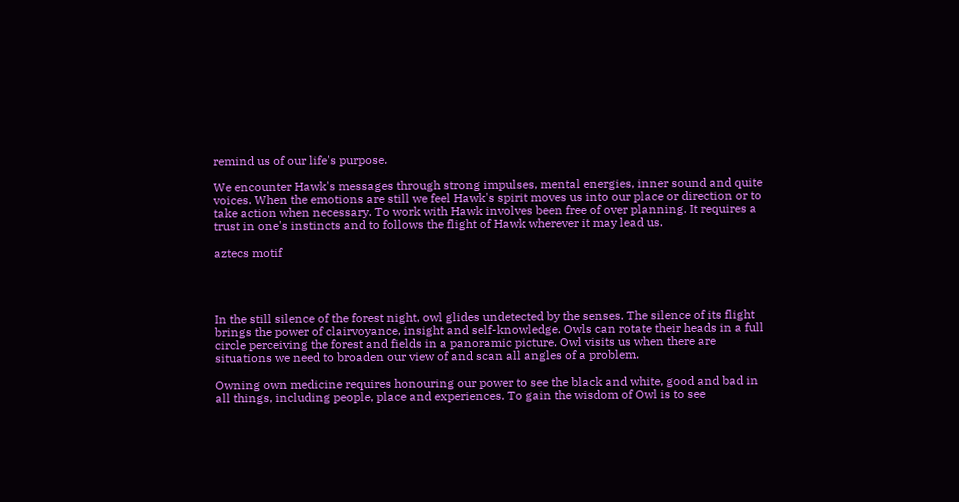remind us of our life's purpose.

We encounter Hawk's messages through strong impulses, mental energies, inner sound and quite voices. When the emotions are still we feel Hawk's spirit moves us into our place or direction or to take action when necessary. To work with Hawk involves been free of over planning. It requires a trust in one's instincts and to follows the flight of Hawk wherever it may lead us.

aztecs motif




In the still silence of the forest night, owl glides undetected by the senses. The silence of its flight brings the power of clairvoyance, insight and self-knowledge. Owls can rotate their heads in a full circle perceiving the forest and fields in a panoramic picture. Owl visits us when there are situations we need to broaden our view of and scan all angles of a problem.

Owning own medicine requires honouring our power to see the black and white, good and bad in all things, including people, place and experiences. To gain the wisdom of Owl is to see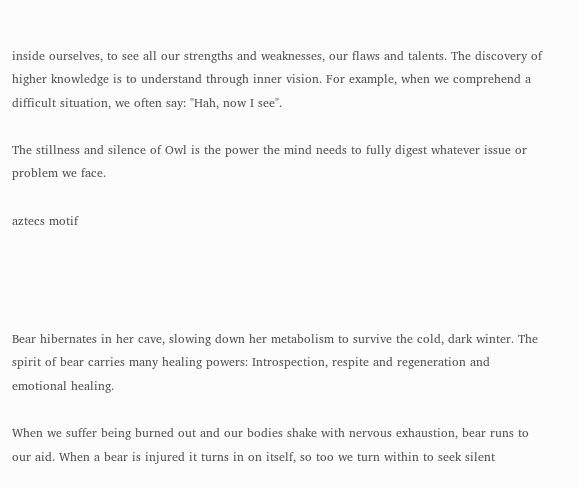inside ourselves, to see all our strengths and weaknesses, our flaws and talents. The discovery of higher knowledge is to understand through inner vision. For example, when we comprehend a difficult situation, we often say: "Hah, now I see".

The stillness and silence of Owl is the power the mind needs to fully digest whatever issue or problem we face.

aztecs motif




Bear hibernates in her cave, slowing down her metabolism to survive the cold, dark winter. The spirit of bear carries many healing powers: Introspection, respite and regeneration and emotional healing.

When we suffer being burned out and our bodies shake with nervous exhaustion, bear runs to our aid. When a bear is injured it turns in on itself, so too we turn within to seek silent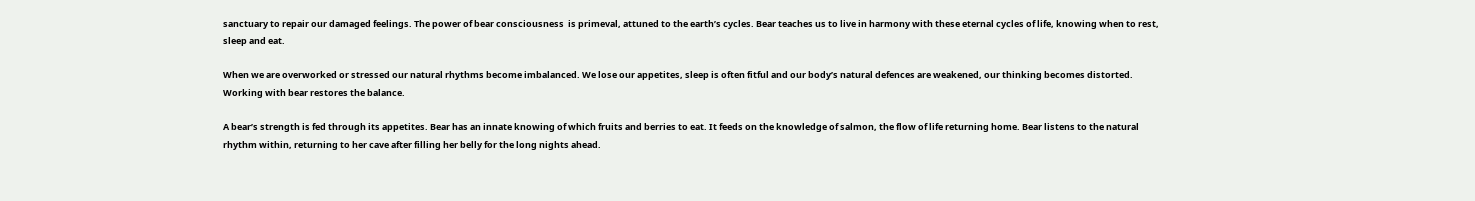sanctuary to repair our damaged feelings. The power of bear consciousness  is primeval, attuned to the earth’s cycles. Bear teaches us to live in harmony with these eternal cycles of life, knowing when to rest, sleep and eat.

When we are overworked or stressed our natural rhythms become imbalanced. We lose our appetites, sleep is often fitful and our body’s natural defences are weakened, our thinking becomes distorted. Working with bear restores the balance.

A bear’s strength is fed through its appetites. Bear has an innate knowing of which fruits and berries to eat. It feeds on the knowledge of salmon, the flow of life returning home. Bear listens to the natural rhythm within, returning to her cave after filling her belly for the long nights ahead.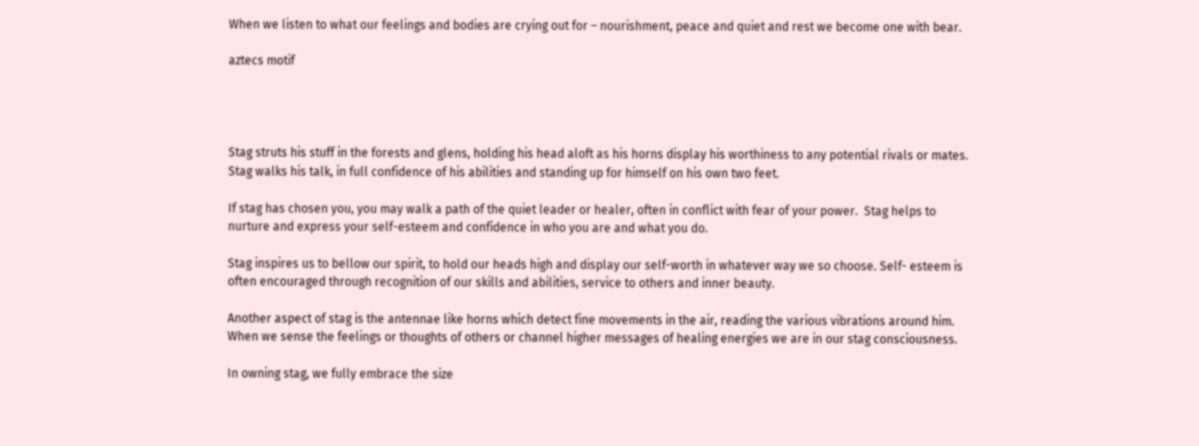When we listen to what our feelings and bodies are crying out for – nourishment, peace and quiet and rest we become one with bear.

aztecs motif




Stag struts his stuff in the forests and glens, holding his head aloft as his horns display his worthiness to any potential rivals or mates. Stag walks his talk, in full confidence of his abilities and standing up for himself on his own two feet.

If stag has chosen you, you may walk a path of the quiet leader or healer, often in conflict with fear of your power.  Stag helps to nurture and express your self-esteem and confidence in who you are and what you do.

Stag inspires us to bellow our spirit, to hold our heads high and display our self-worth in whatever way we so choose. Self- esteem is often encouraged through recognition of our skills and abilities, service to others and inner beauty.

Another aspect of stag is the antennae like horns which detect fine movements in the air, reading the various vibrations around him. When we sense the feelings or thoughts of others or channel higher messages of healing energies we are in our stag consciousness.

In owning stag, we fully embrace the size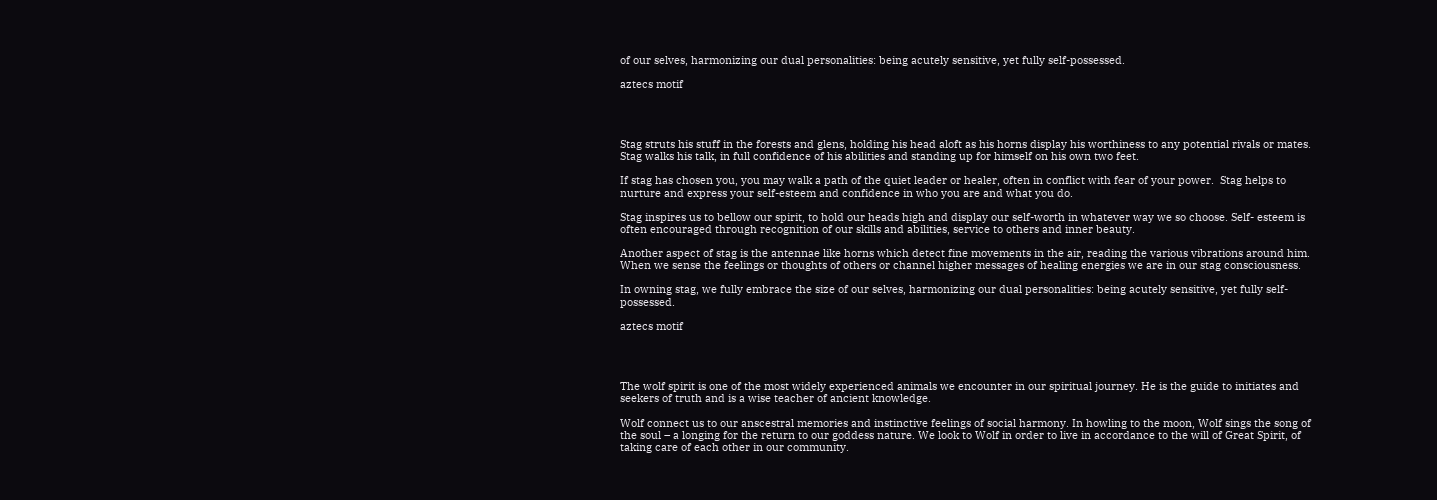of our selves, harmonizing our dual personalities: being acutely sensitive, yet fully self-possessed.

aztecs motif




Stag struts his stuff in the forests and glens, holding his head aloft as his horns display his worthiness to any potential rivals or mates. Stag walks his talk, in full confidence of his abilities and standing up for himself on his own two feet.

If stag has chosen you, you may walk a path of the quiet leader or healer, often in conflict with fear of your power.  Stag helps to nurture and express your self-esteem and confidence in who you are and what you do.

Stag inspires us to bellow our spirit, to hold our heads high and display our self-worth in whatever way we so choose. Self- esteem is often encouraged through recognition of our skills and abilities, service to others and inner beauty.

Another aspect of stag is the antennae like horns which detect fine movements in the air, reading the various vibrations around him. When we sense the feelings or thoughts of others or channel higher messages of healing energies we are in our stag consciousness.

In owning stag, we fully embrace the size of our selves, harmonizing our dual personalities: being acutely sensitive, yet fully self-possessed.

aztecs motif




The wolf spirit is one of the most widely experienced animals we encounter in our spiritual journey. He is the guide to initiates and seekers of truth and is a wise teacher of ancient knowledge.

Wolf connect us to our anscestral memories and instinctive feelings of social harmony. In howling to the moon, Wolf sings the song of the soul – a longing for the return to our goddess nature. We look to Wolf in order to live in accordance to the will of Great Spirit, of taking care of each other in our community.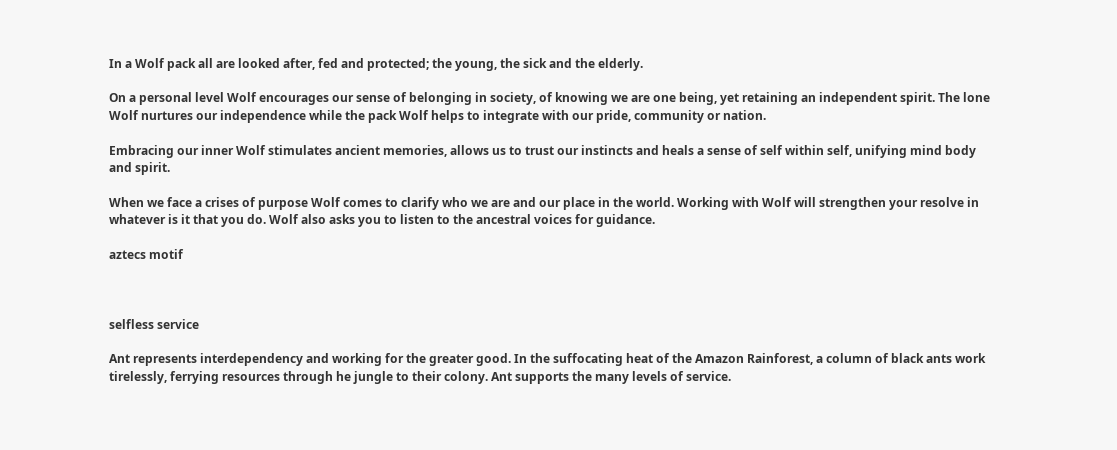In a Wolf pack all are looked after, fed and protected; the young, the sick and the elderly.

On a personal level Wolf encourages our sense of belonging in society, of knowing we are one being, yet retaining an independent spirit. The lone Wolf nurtures our independence while the pack Wolf helps to integrate with our pride, community or nation.

Embracing our inner Wolf stimulates ancient memories, allows us to trust our instincts and heals a sense of self within self, unifying mind body and spirit.

When we face a crises of purpose Wolf comes to clarify who we are and our place in the world. Working with Wolf will strengthen your resolve in whatever is it that you do. Wolf also asks you to listen to the ancestral voices for guidance.

aztecs motif



selfless service

Ant represents interdependency and working for the greater good. In the suffocating heat of the Amazon Rainforest, a column of black ants work tirelessly, ferrying resources through he jungle to their colony. Ant supports the many levels of service.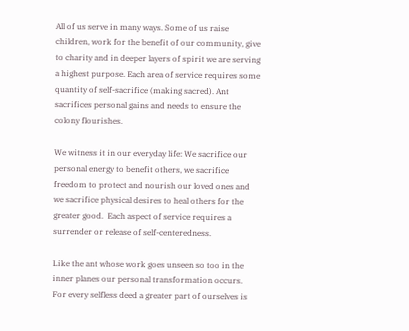All of us serve in many ways. Some of us raise children, work for the benefit of our community, give to charity and in deeper layers of spirit we are serving a highest purpose. Each area of service requires some quantity of self-sacrifice (making sacred). Ant sacrifices personal gains and needs to ensure the colony flourishes.

We witness it in our everyday life: We sacrifice our personal energy to benefit others, we sacrifice freedom to protect and nourish our loved ones and we sacrifice physical desires to heal others for the greater good.  Each aspect of service requires a surrender or release of self-centeredness.

Like the ant whose work goes unseen so too in the inner planes our personal transformation occurs. For every selfless deed a greater part of ourselves is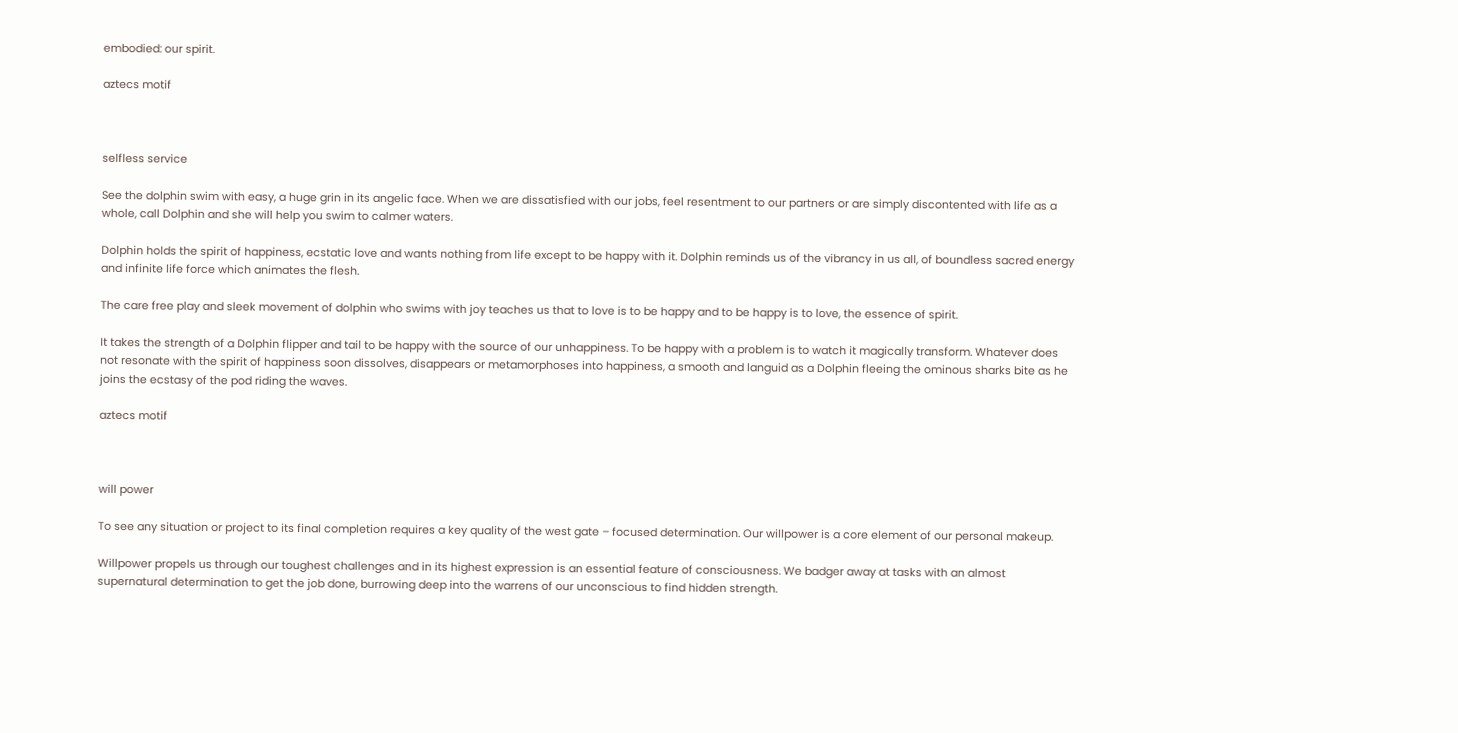embodied: our spirit.

aztecs motif



selfless service

See the dolphin swim with easy, a huge grin in its angelic face. When we are dissatisfied with our jobs, feel resentment to our partners or are simply discontented with life as a whole, call Dolphin and she will help you swim to calmer waters.

Dolphin holds the spirit of happiness, ecstatic love and wants nothing from life except to be happy with it. Dolphin reminds us of the vibrancy in us all, of boundless sacred energy and infinite life force which animates the flesh.

The care free play and sleek movement of dolphin who swims with joy teaches us that to love is to be happy and to be happy is to love, the essence of spirit.

It takes the strength of a Dolphin flipper and tail to be happy with the source of our unhappiness. To be happy with a problem is to watch it magically transform. Whatever does not resonate with the spirit of happiness soon dissolves, disappears or metamorphoses into happiness, a smooth and languid as a Dolphin fleeing the ominous sharks bite as he joins the ecstasy of the pod riding the waves.

aztecs motif



will power

To see any situation or project to its final completion requires a key quality of the west gate – focused determination. Our willpower is a core element of our personal makeup.

Willpower propels us through our toughest challenges and in its highest expression is an essential feature of consciousness. We badger away at tasks with an almost supernatural determination to get the job done, burrowing deep into the warrens of our unconscious to find hidden strength.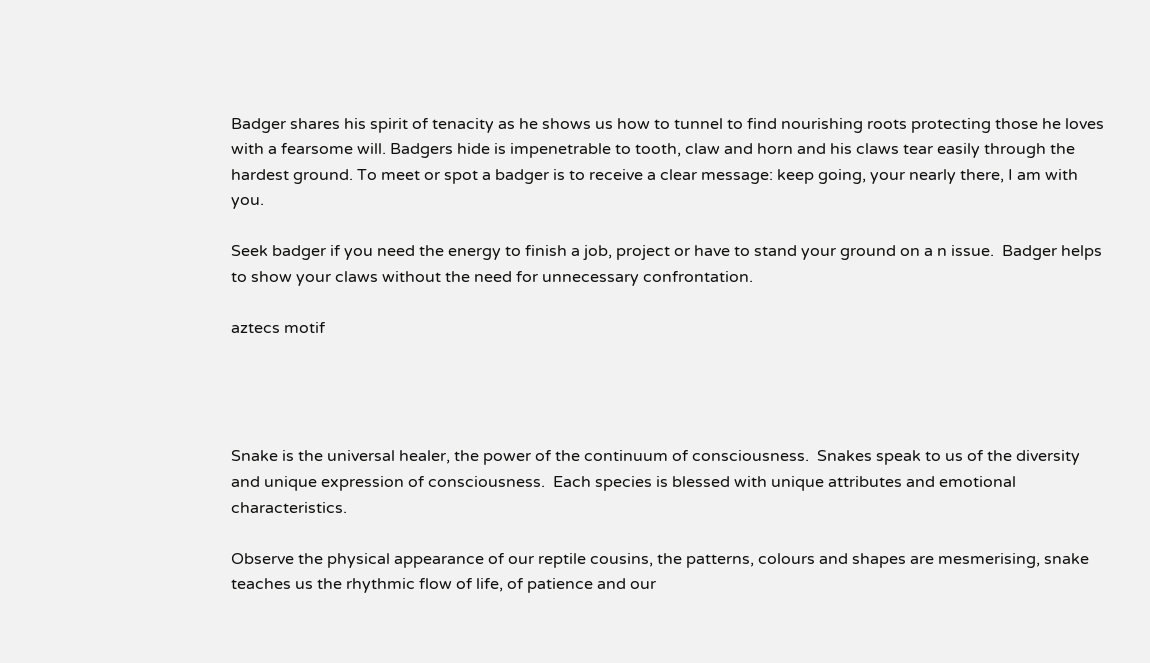Badger shares his spirit of tenacity as he shows us how to tunnel to find nourishing roots protecting those he loves with a fearsome will. Badgers hide is impenetrable to tooth, claw and horn and his claws tear easily through the hardest ground. To meet or spot a badger is to receive a clear message: keep going, your nearly there, I am with you.

Seek badger if you need the energy to finish a job, project or have to stand your ground on a n issue.  Badger helps to show your claws without the need for unnecessary confrontation.

aztecs motif




Snake is the universal healer, the power of the continuum of consciousness.  Snakes speak to us of the diversity and unique expression of consciousness.  Each species is blessed with unique attributes and emotional characteristics.

Observe the physical appearance of our reptile cousins, the patterns, colours and shapes are mesmerising, snake teaches us the rhythmic flow of life, of patience and our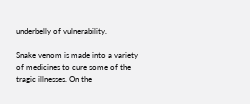underbelly of vulnerability.

Snake venom is made into a variety of medicines to cure some of the tragic illnesses. On the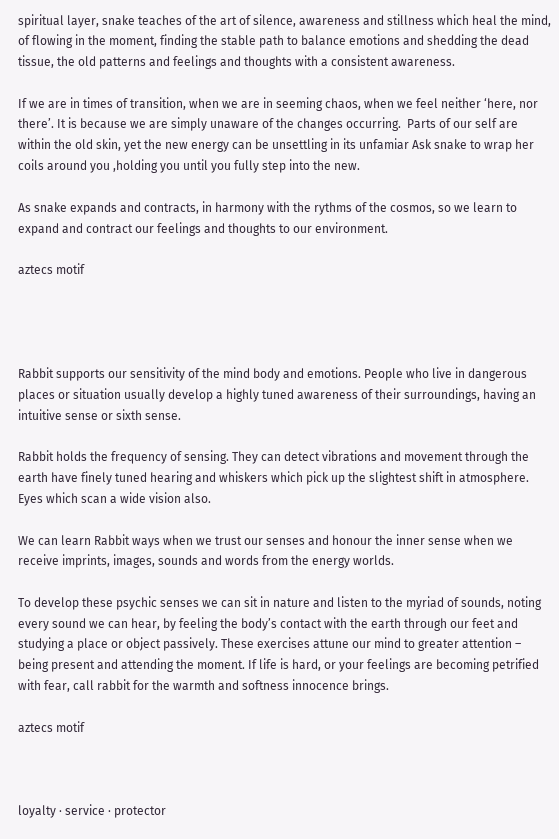spiritual layer, snake teaches of the art of silence, awareness and stillness which heal the mind, of flowing in the moment, finding the stable path to balance emotions and shedding the dead tissue, the old patterns and feelings and thoughts with a consistent awareness.

If we are in times of transition, when we are in seeming chaos, when we feel neither ‘here, nor there’. It is because we are simply unaware of the changes occurring.  Parts of our self are within the old skin, yet the new energy can be unsettling in its unfamiar Ask snake to wrap her coils around you ,holding you until you fully step into the new.

As snake expands and contracts, in harmony with the rythms of the cosmos, so we learn to expand and contract our feelings and thoughts to our environment.

aztecs motif




Rabbit supports our sensitivity of the mind body and emotions. People who live in dangerous places or situation usually develop a highly tuned awareness of their surroundings, having an intuitive sense or sixth sense.

Rabbit holds the frequency of sensing. They can detect vibrations and movement through the earth have finely tuned hearing and whiskers which pick up the slightest shift in atmosphere. Eyes which scan a wide vision also.

We can learn Rabbit ways when we trust our senses and honour the inner sense when we receive imprints, images, sounds and words from the energy worlds.

To develop these psychic senses we can sit in nature and listen to the myriad of sounds, noting every sound we can hear, by feeling the body’s contact with the earth through our feet and studying a place or object passively. These exercises attune our mind to greater attention – being present and attending the moment. If life is hard, or your feelings are becoming petrified with fear, call rabbit for the warmth and softness innocence brings.

aztecs motif



loyalty · service · protector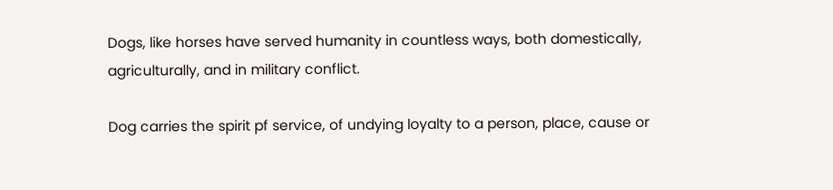Dogs, like horses have served humanity in countless ways, both domestically, agriculturally, and in military conflict.

Dog carries the spirit pf service, of undying loyalty to a person, place, cause or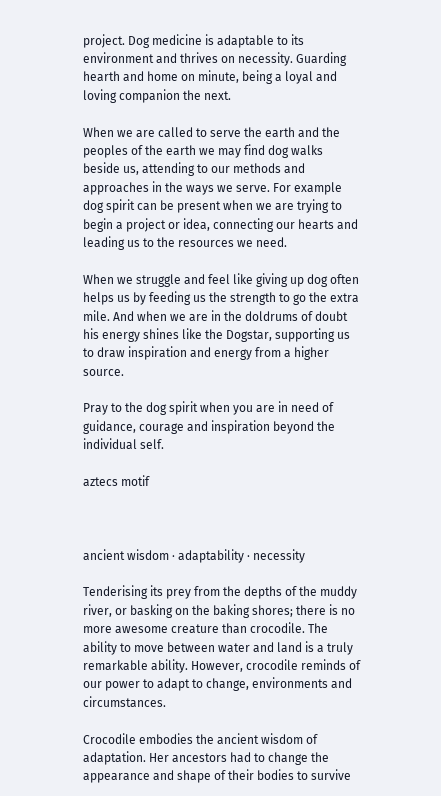project. Dog medicine is adaptable to its environment and thrives on necessity. Guarding hearth and home on minute, being a loyal and loving companion the next.

When we are called to serve the earth and the peoples of the earth we may find dog walks beside us, attending to our methods and approaches in the ways we serve. For example dog spirit can be present when we are trying to begin a project or idea, connecting our hearts and leading us to the resources we need.

When we struggle and feel like giving up dog often helps us by feeding us the strength to go the extra mile. And when we are in the doldrums of doubt his energy shines like the Dogstar, supporting us to draw inspiration and energy from a higher source.

Pray to the dog spirit when you are in need of guidance, courage and inspiration beyond the individual self.

aztecs motif



ancient wisdom · adaptability · necessity

Tenderising its prey from the depths of the muddy river, or basking on the baking shores; there is no more awesome creature than crocodile. The ability to move between water and land is a truly remarkable ability. However, crocodile reminds of our power to adapt to change, environments and circumstances.

Crocodile embodies the ancient wisdom of adaptation. Her ancestors had to change the appearance and shape of their bodies to survive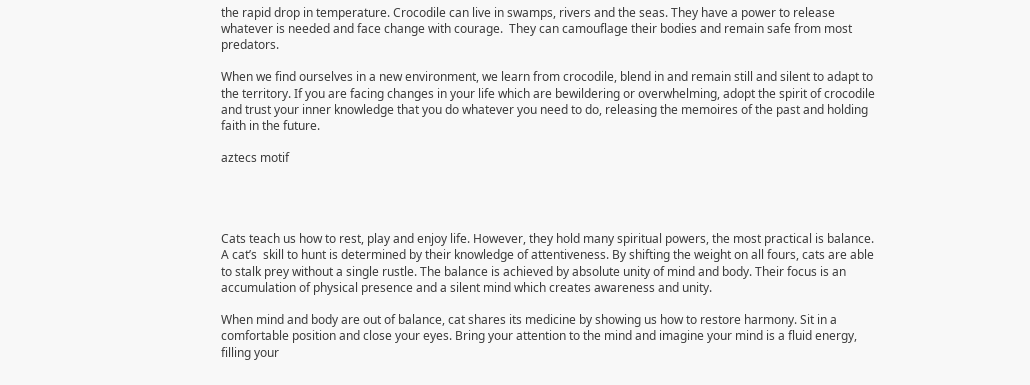the rapid drop in temperature. Crocodile can live in swamps, rivers and the seas. They have a power to release whatever is needed and face change with courage.  They can camouflage their bodies and remain safe from most predators.

When we find ourselves in a new environment, we learn from crocodile, blend in and remain still and silent to adapt to the territory. If you are facing changes in your life which are bewildering or overwhelming, adopt the spirit of crocodile and trust your inner knowledge that you do whatever you need to do, releasing the memoires of the past and holding faith in the future.

aztecs motif




Cats teach us how to rest, play and enjoy life. However, they hold many spiritual powers, the most practical is balance. A cat’s  skill to hunt is determined by their knowledge of attentiveness. By shifting the weight on all fours, cats are able to stalk prey without a single rustle. The balance is achieved by absolute unity of mind and body. Their focus is an accumulation of physical presence and a silent mind which creates awareness and unity.

When mind and body are out of balance, cat shares its medicine by showing us how to restore harmony. Sit in a comfortable position and close your eyes. Bring your attention to the mind and imagine your mind is a fluid energy, filling your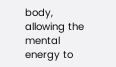body, allowing the mental energy to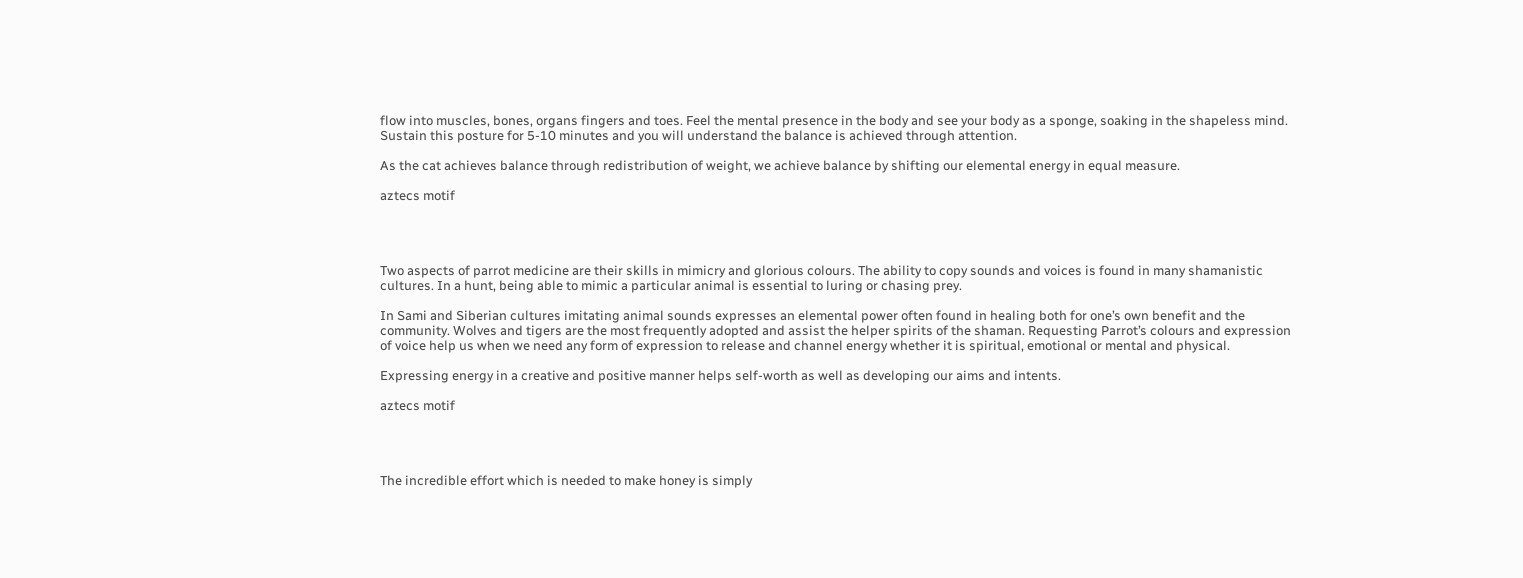flow into muscles, bones, organs fingers and toes. Feel the mental presence in the body and see your body as a sponge, soaking in the shapeless mind. Sustain this posture for 5-10 minutes and you will understand the balance is achieved through attention.

As the cat achieves balance through redistribution of weight, we achieve balance by shifting our elemental energy in equal measure.

aztecs motif




Two aspects of parrot medicine are their skills in mimicry and glorious colours. The ability to copy sounds and voices is found in many shamanistic cultures. In a hunt, being able to mimic a particular animal is essential to luring or chasing prey.

In Sami and Siberian cultures imitating animal sounds expresses an elemental power often found in healing both for one’s own benefit and the community. Wolves and tigers are the most frequently adopted and assist the helper spirits of the shaman. Requesting Parrot’s colours and expression of voice help us when we need any form of expression to release and channel energy whether it is spiritual, emotional or mental and physical.

Expressing energy in a creative and positive manner helps self-worth as well as developing our aims and intents.

aztecs motif




The incredible effort which is needed to make honey is simply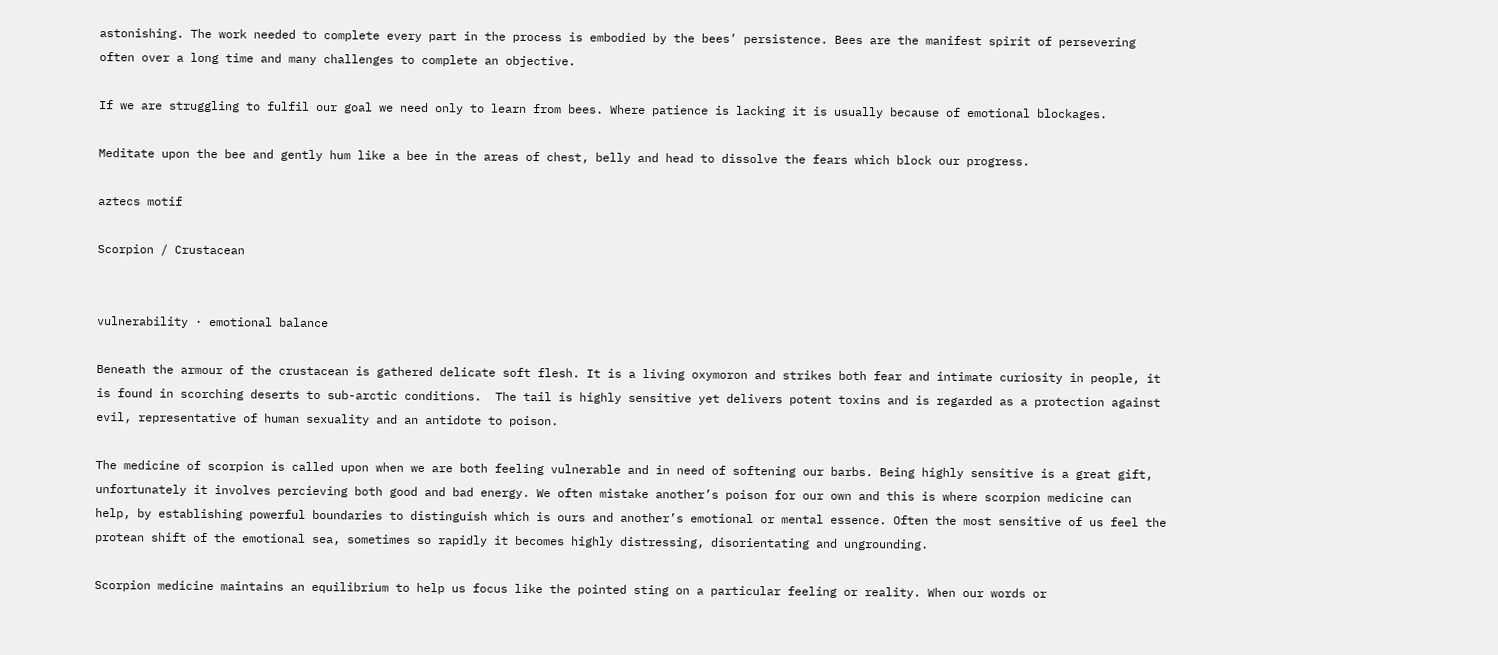astonishing. The work needed to complete every part in the process is embodied by the bees’ persistence. Bees are the manifest spirit of persevering often over a long time and many challenges to complete an objective.

If we are struggling to fulfil our goal we need only to learn from bees. Where patience is lacking it is usually because of emotional blockages.

Meditate upon the bee and gently hum like a bee in the areas of chest, belly and head to dissolve the fears which block our progress.

aztecs motif

Scorpion / Crustacean


vulnerability · emotional balance

Beneath the armour of the crustacean is gathered delicate soft flesh. It is a living oxymoron and strikes both fear and intimate curiosity in people, it is found in scorching deserts to sub-arctic conditions.  The tail is highly sensitive yet delivers potent toxins and is regarded as a protection against evil, representative of human sexuality and an antidote to poison.

The medicine of scorpion is called upon when we are both feeling vulnerable and in need of softening our barbs. Being highly sensitive is a great gift, unfortunately it involves percieving both good and bad energy. We often mistake another’s poison for our own and this is where scorpion medicine can help, by establishing powerful boundaries to distinguish which is ours and another’s emotional or mental essence. Often the most sensitive of us feel the protean shift of the emotional sea, sometimes so rapidly it becomes highly distressing, disorientating and ungrounding.

Scorpion medicine maintains an equilibrium to help us focus like the pointed sting on a particular feeling or reality. When our words or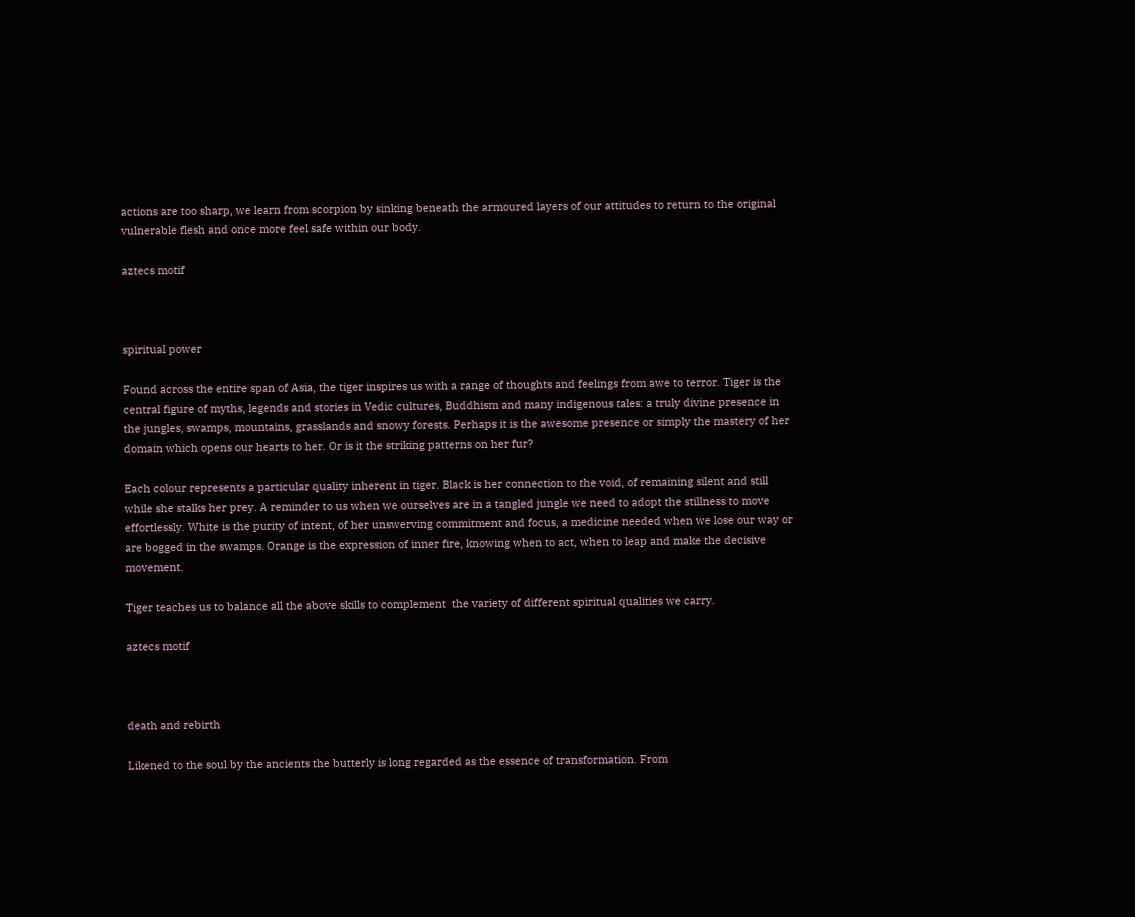actions are too sharp, we learn from scorpion by sinking beneath the armoured layers of our attitudes to return to the original vulnerable flesh and once more feel safe within our body.

aztecs motif



spiritual power

Found across the entire span of Asia, the tiger inspires us with a range of thoughts and feelings from awe to terror. Tiger is the central figure of myths, legends and stories in Vedic cultures, Buddhism and many indigenous tales: a truly divine presence in the jungles, swamps, mountains, grasslands and snowy forests. Perhaps it is the awesome presence or simply the mastery of her domain which opens our hearts to her. Or is it the striking patterns on her fur?

Each colour represents a particular quality inherent in tiger. Black is her connection to the void, of remaining silent and still while she stalks her prey. A reminder to us when we ourselves are in a tangled jungle we need to adopt the stillness to move effortlessly. White is the purity of intent, of her unswerving commitment and focus, a medicine needed when we lose our way or are bogged in the swamps. Orange is the expression of inner fire, knowing when to act, when to leap and make the decisive movement.

Tiger teaches us to balance all the above skills to complement  the variety of different spiritual qualities we carry.

aztecs motif



death and rebirth

Likened to the soul by the ancients the butterly is long regarded as the essence of transformation. From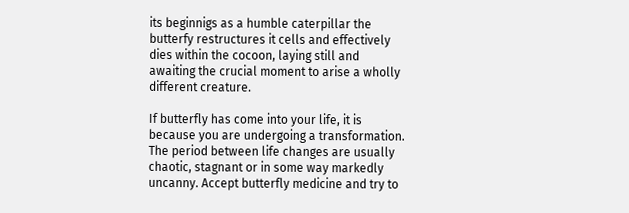its beginnigs as a humble caterpillar the butterfy restructures it cells and effectively dies within the cocoon, laying still and awaiting the crucial moment to arise a wholly different creature.

If butterfly has come into your life, it is because you are undergoing a transformation. The period between life changes are usually chaotic, stagnant or in some way markedly uncanny. Accept butterfly medicine and try to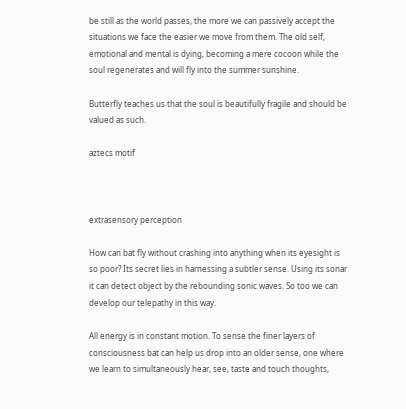be still as the world passes, the more we can passively accept the situations we face the easier we move from them. The old self, emotional and mental is dying, becoming a mere cocoon while the soul regenerates and will fly into the summer sunshine.

Butterfly teaches us that the soul is beautifully fragile and should be valued as such.

aztecs motif



extrasensory perception

How can bat fly without crashing into anything when its eyesight is so poor? Its secret lies in harnessing a subtler sense. Using its sonar it can detect object by the rebounding sonic waves. So too we can develop our telepathy in this way.

All energy is in constant motion. To sense the finer layers of consciousness bat can help us drop into an older sense, one where we learn to simultaneously hear, see, taste and touch thoughts,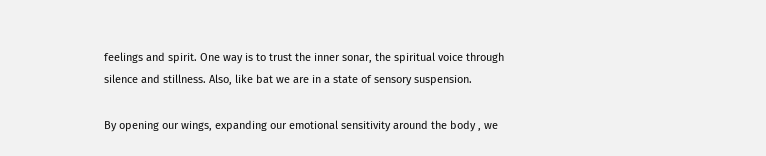feelings and spirit. One way is to trust the inner sonar, the spiritual voice through silence and stillness. Also, like bat we are in a state of sensory suspension.

By opening our wings, expanding our emotional sensitivity around the body , we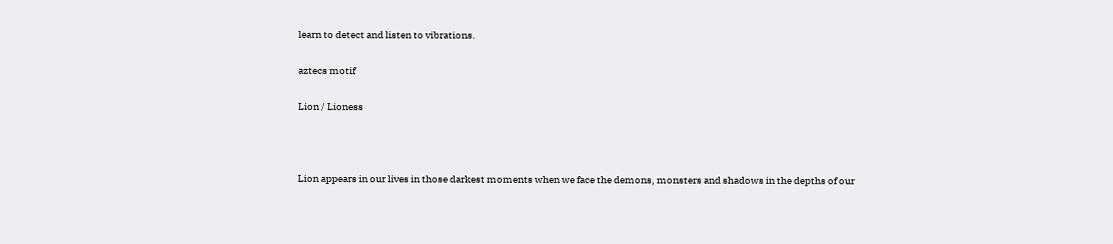learn to detect and listen to vibrations.

aztecs motif

Lion / Lioness



Lion appears in our lives in those darkest moments when we face the demons, monsters and shadows in the depths of our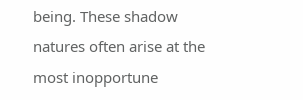being. These shadow natures often arise at the most inopportune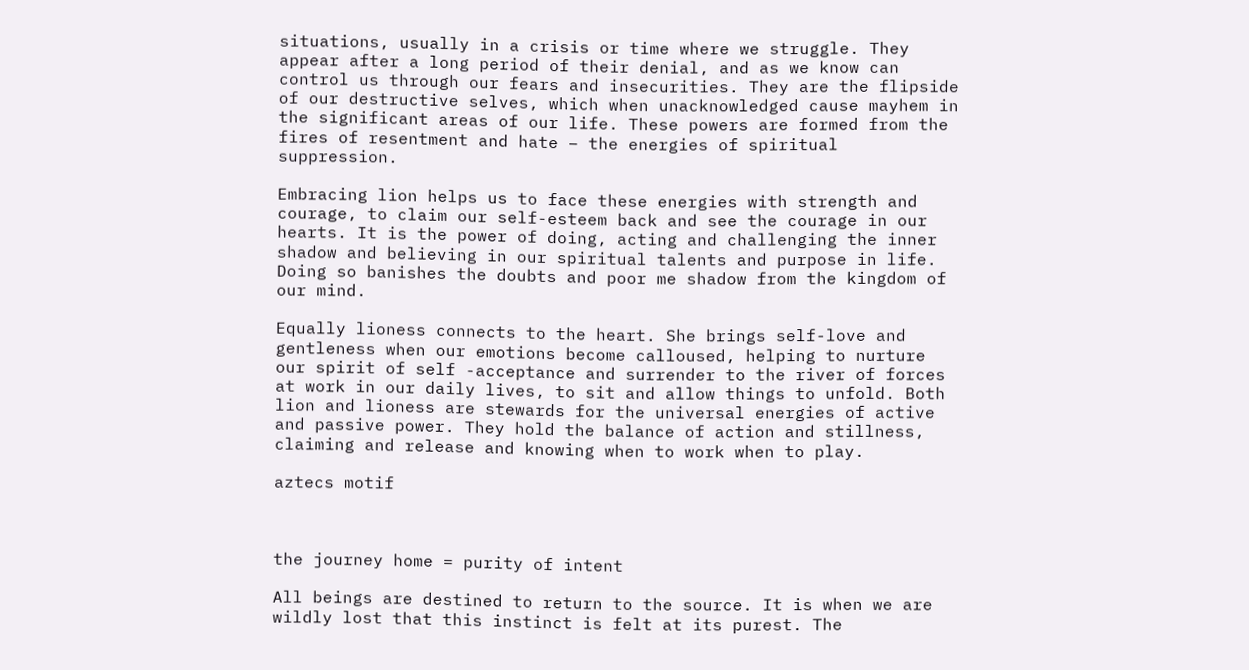situations, usually in a crisis or time where we struggle. They appear after a long period of their denial, and as we know can control us through our fears and insecurities. They are the flipside of our destructive selves, which when unacknowledged cause mayhem in the significant areas of our life. These powers are formed from the fires of resentment and hate – the energies of spiritual suppression.

Embracing lion helps us to face these energies with strength and courage, to claim our self-esteem back and see the courage in our hearts. It is the power of doing, acting and challenging the inner shadow and believing in our spiritual talents and purpose in life. Doing so banishes the doubts and poor me shadow from the kingdom of our mind.

Equally lioness connects to the heart. She brings self-love and gentleness when our emotions become calloused, helping to nurture our spirit of self -acceptance and surrender to the river of forces at work in our daily lives, to sit and allow things to unfold. Both lion and lioness are stewards for the universal energies of active and passive power. They hold the balance of action and stillness, claiming and release and knowing when to work when to play.

aztecs motif



the journey home = purity of intent

All beings are destined to return to the source. It is when we are wildly lost that this instinct is felt at its purest. The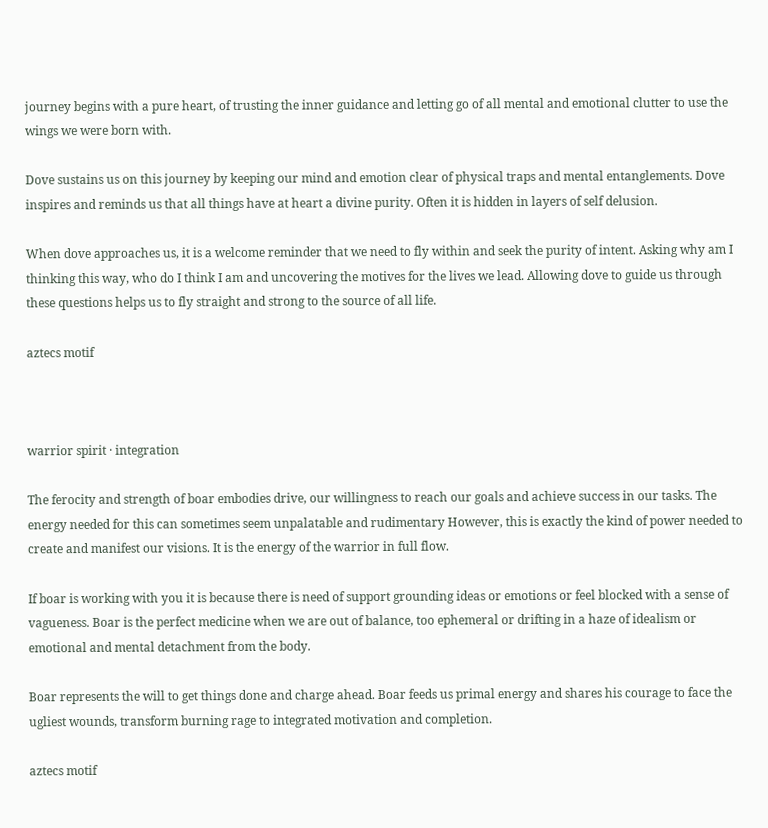journey begins with a pure heart, of trusting the inner guidance and letting go of all mental and emotional clutter to use the wings we were born with.

Dove sustains us on this journey by keeping our mind and emotion clear of physical traps and mental entanglements. Dove inspires and reminds us that all things have at heart a divine purity. Often it is hidden in layers of self delusion.

When dove approaches us, it is a welcome reminder that we need to fly within and seek the purity of intent. Asking why am I thinking this way, who do I think I am and uncovering the motives for the lives we lead. Allowing dove to guide us through these questions helps us to fly straight and strong to the source of all life.

aztecs motif



warrior spirit · integration

The ferocity and strength of boar embodies drive, our willingness to reach our goals and achieve success in our tasks. The energy needed for this can sometimes seem unpalatable and rudimentary However, this is exactly the kind of power needed to create and manifest our visions. It is the energy of the warrior in full flow.

If boar is working with you it is because there is need of support grounding ideas or emotions or feel blocked with a sense of vagueness. Boar is the perfect medicine when we are out of balance, too ephemeral or drifting in a haze of idealism or emotional and mental detachment from the body.

Boar represents the will to get things done and charge ahead. Boar feeds us primal energy and shares his courage to face the ugliest wounds, transform burning rage to integrated motivation and completion.

aztecs motif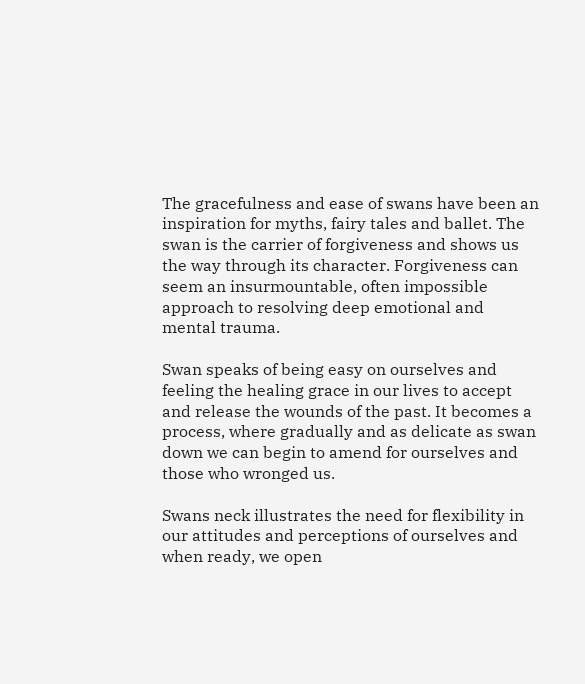The gracefulness and ease of swans have been an inspiration for myths, fairy tales and ballet. The swan is the carrier of forgiveness and shows us the way through its character. Forgiveness can seem an insurmountable, often impossible approach to resolving deep emotional and mental trauma.

Swan speaks of being easy on ourselves and feeling the healing grace in our lives to accept and release the wounds of the past. It becomes a process, where gradually and as delicate as swan down we can begin to amend for ourselves and those who wronged us.

Swans neck illustrates the need for flexibility in our attitudes and perceptions of ourselves and when ready, we open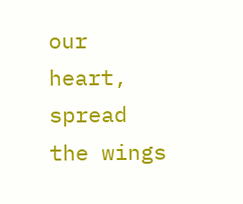our heart, spread the wings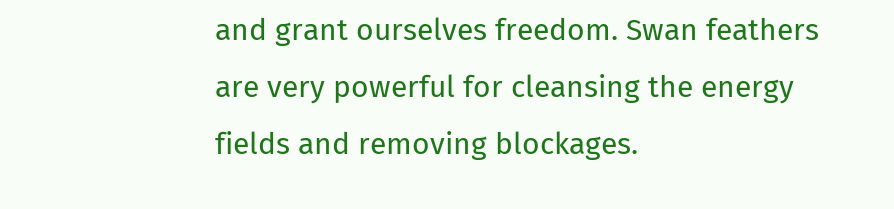and grant ourselves freedom. Swan feathers are very powerful for cleansing the energy fields and removing blockages.